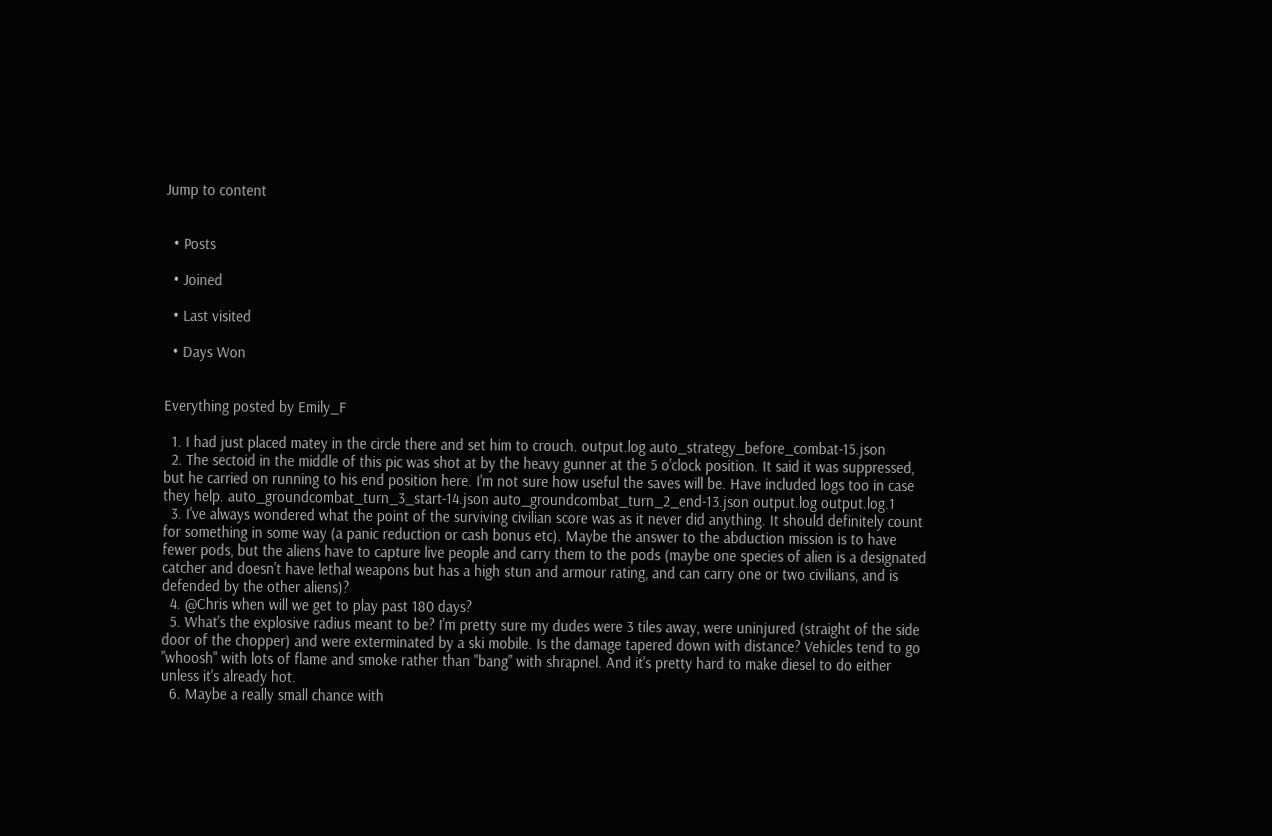Jump to content


  • Posts

  • Joined

  • Last visited

  • Days Won


Everything posted by Emily_F

  1. I had just placed matey in the circle there and set him to crouch. output.log auto_strategy_before_combat-15.json
  2. The sectoid in the middle of this pic was shot at by the heavy gunner at the 5 o'clock position. It said it was suppressed, but he carried on running to his end position here. I'm not sure how useful the saves will be. Have included logs too in case they help. auto_groundcombat_turn_3_start-14.json auto_groundcombat_turn_2_end-13.json output.log output.log.1
  3. I've always wondered what the point of the surviving civilian score was as it never did anything. It should definitely count for something in some way (a panic reduction or cash bonus etc). Maybe the answer to the abduction mission is to have fewer pods, but the aliens have to capture live people and carry them to the pods (maybe one species of alien is a designated catcher and doesn't have lethal weapons but has a high stun and armour rating, and can carry one or two civilians, and is defended by the other aliens)?
  4. @Chris when will we get to play past 180 days?
  5. What's the explosive radius meant to be? I'm pretty sure my dudes were 3 tiles away, were uninjured (straight of the side door of the chopper) and were exterminated by a ski mobile. Is the damage tapered down with distance? Vehicles tend to go "whoosh" with lots of flame and smoke rather than "bang" with shrapnel. And it's pretty hard to make diesel to do either unless it's already hot.
  6. Maybe a really small chance with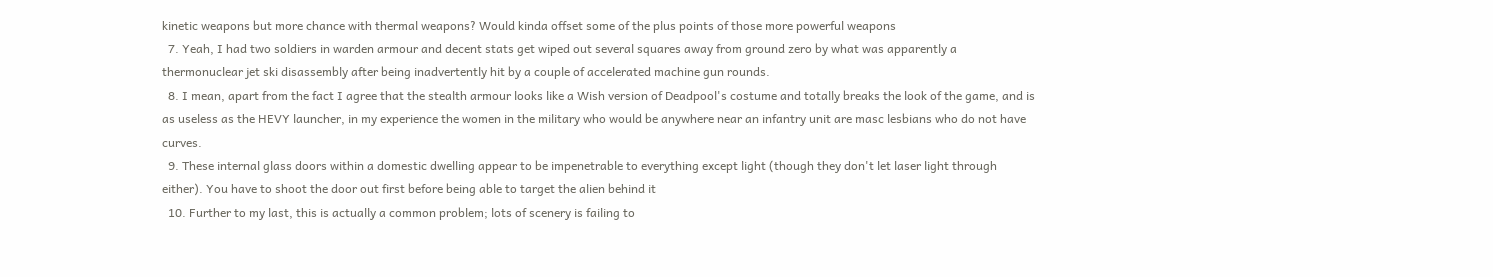kinetic weapons but more chance with thermal weapons? Would kinda offset some of the plus points of those more powerful weapons
  7. Yeah, I had two soldiers in warden armour and decent stats get wiped out several squares away from ground zero by what was apparently a thermonuclear jet ski disassembly after being inadvertently hit by a couple of accelerated machine gun rounds.
  8. I mean, apart from the fact I agree that the stealth armour looks like a Wish version of Deadpool's costume and totally breaks the look of the game, and is as useless as the HEVY launcher, in my experience the women in the military who would be anywhere near an infantry unit are masc lesbians who do not have curves.
  9. These internal glass doors within a domestic dwelling appear to be impenetrable to everything except light (though they don't let laser light through either). You have to shoot the door out first before being able to target the alien behind it
  10. Further to my last, this is actually a common problem; lots of scenery is failing to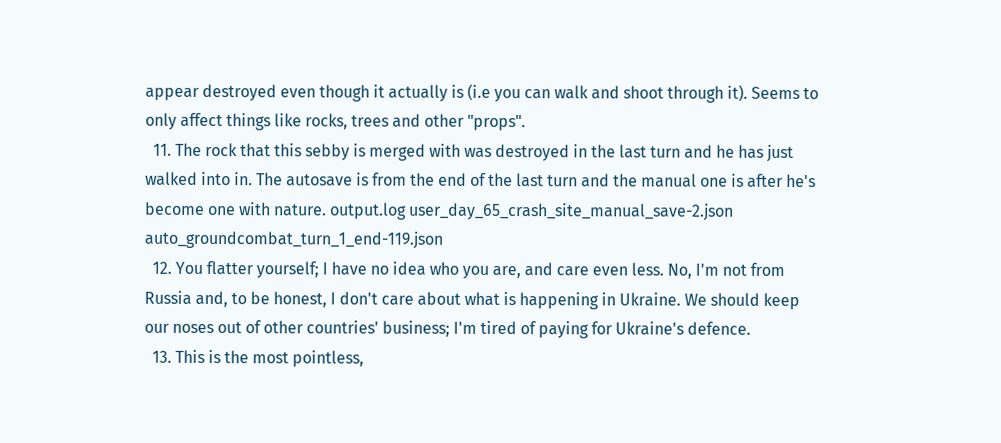appear destroyed even though it actually is (i.e you can walk and shoot through it). Seems to only affect things like rocks, trees and other "props".
  11. The rock that this sebby is merged with was destroyed in the last turn and he has just walked into in. The autosave is from the end of the last turn and the manual one is after he's become one with nature. output.log user_day_65_crash_site_manual_save-2.json auto_groundcombat_turn_1_end-119.json
  12. You flatter yourself; I have no idea who you are, and care even less. No, I'm not from Russia and, to be honest, I don't care about what is happening in Ukraine. We should keep our noses out of other countries' business; I'm tired of paying for Ukraine's defence.
  13. This is the most pointless,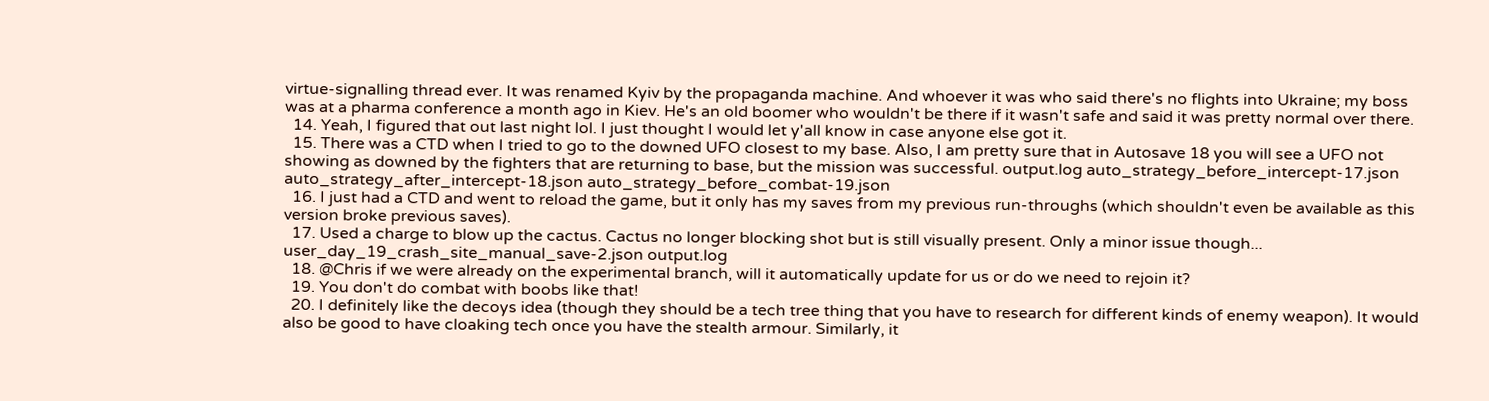virtue-signalling thread ever. It was renamed Kyiv by the propaganda machine. And whoever it was who said there's no flights into Ukraine; my boss was at a pharma conference a month ago in Kiev. He's an old boomer who wouldn't be there if it wasn't safe and said it was pretty normal over there.
  14. Yeah, I figured that out last night lol. I just thought I would let y'all know in case anyone else got it.
  15. There was a CTD when I tried to go to the downed UFO closest to my base. Also, I am pretty sure that in Autosave 18 you will see a UFO not showing as downed by the fighters that are returning to base, but the mission was successful. output.log auto_strategy_before_intercept-17.json auto_strategy_after_intercept-18.json auto_strategy_before_combat-19.json
  16. I just had a CTD and went to reload the game, but it only has my saves from my previous run-throughs (which shouldn't even be available as this version broke previous saves).
  17. Used a charge to blow up the cactus. Cactus no longer blocking shot but is still visually present. Only a minor issue though... user_day_19_crash_site_manual_save-2.json output.log
  18. @Chris if we were already on the experimental branch, will it automatically update for us or do we need to rejoin it?
  19. You don't do combat with boobs like that!
  20. I definitely like the decoys idea (though they should be a tech tree thing that you have to research for different kinds of enemy weapon). It would also be good to have cloaking tech once you have the stealth armour. Similarly, it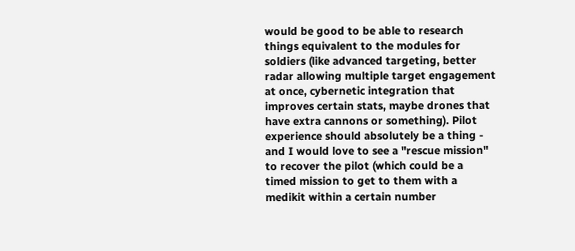would be good to be able to research things equivalent to the modules for soldiers (like advanced targeting, better radar allowing multiple target engagement at once, cybernetic integration that improves certain stats, maybe drones that have extra cannons or something). Pilot experience should absolutely be a thing - and I would love to see a "rescue mission" to recover the pilot (which could be a timed mission to get to them with a medikit within a certain number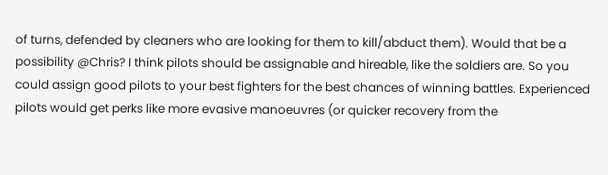of turns, defended by cleaners who are looking for them to kill/abduct them). Would that be a possibility @Chris? I think pilots should be assignable and hireable, like the soldiers are. So you could assign good pilots to your best fighters for the best chances of winning battles. Experienced pilots would get perks like more evasive manoeuvres (or quicker recovery from the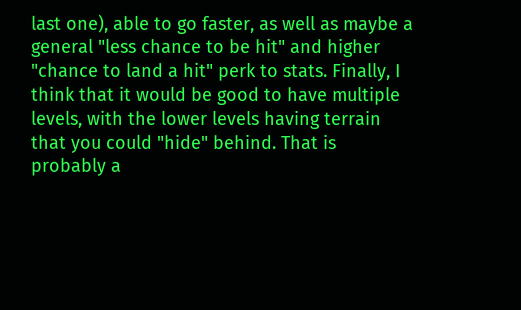last one), able to go faster, as well as maybe a general "less chance to be hit" and higher "chance to land a hit" perk to stats. Finally, I think that it would be good to have multiple levels, with the lower levels having terrain that you could "hide" behind. That is probably a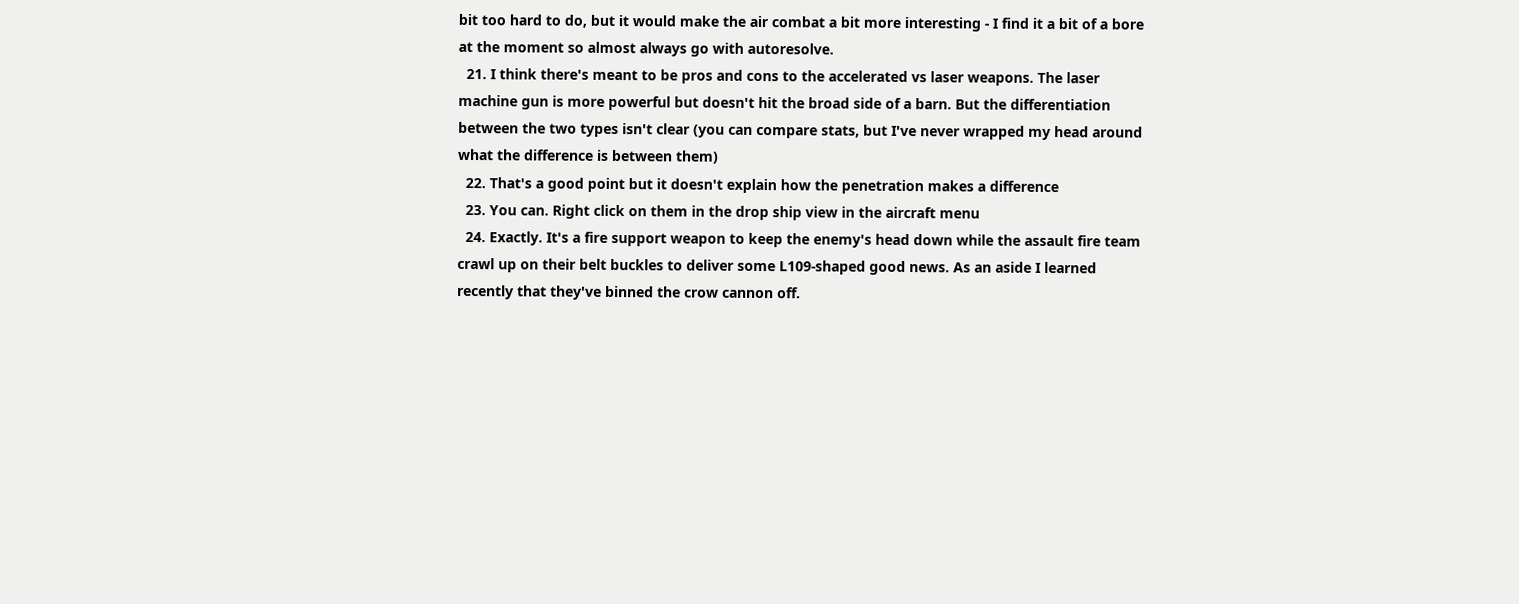bit too hard to do, but it would make the air combat a bit more interesting - I find it a bit of a bore at the moment so almost always go with autoresolve.
  21. I think there's meant to be pros and cons to the accelerated vs laser weapons. The laser machine gun is more powerful but doesn't hit the broad side of a barn. But the differentiation between the two types isn't clear (you can compare stats, but I've never wrapped my head around what the difference is between them)
  22. That's a good point but it doesn't explain how the penetration makes a difference
  23. You can. Right click on them in the drop ship view in the aircraft menu
  24. Exactly. It's a fire support weapon to keep the enemy's head down while the assault fire team crawl up on their belt buckles to deliver some L109-shaped good news. As an aside I learned recently that they've binned the crow cannon off.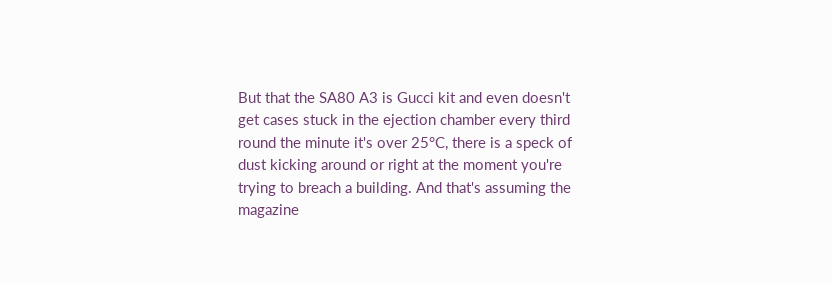But that the SA80 A3 is Gucci kit and even doesn't get cases stuck in the ejection chamber every third round the minute it's over 25°C, there is a speck of dust kicking around or right at the moment you're trying to breach a building. And that's assuming the magazine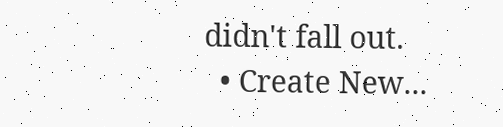didn't fall out.
  • Create New...